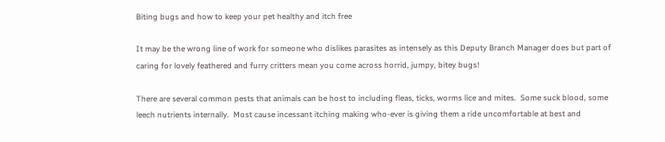Biting bugs and how to keep your pet healthy and itch free

It may be the wrong line of work for someone who dislikes parasites as intensely as this Deputy Branch Manager does but part of caring for lovely feathered and furry critters mean you come across horrid, jumpy, bitey bugs!

There are several common pests that animals can be host to including fleas, ticks, worms lice and mites.  Some suck blood, some leech nutrients internally.  Most cause incessant itching making who-ever is giving them a ride uncomfortable at best and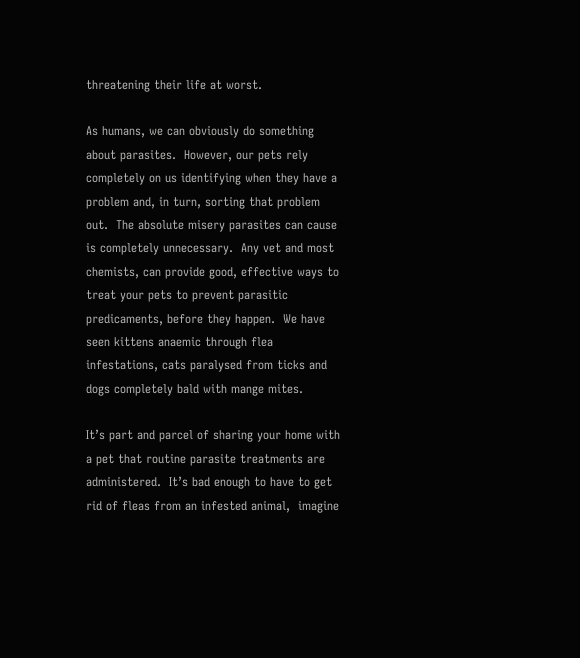threatening their life at worst.

As humans, we can obviously do something about parasites.  However, our pets rely completely on us identifying when they have a problem and, in turn, sorting that problem out.  The absolute misery parasites can cause is completely unnecessary.  Any vet and most chemists, can provide good, effective ways to treat your pets to prevent parasitic predicaments, before they happen.  We have seen kittens anaemic through flea infestations, cats paralysed from ticks and dogs completely bald with mange mites.

It’s part and parcel of sharing your home with a pet that routine parasite treatments are administered.  It’s bad enough to have to get rid of fleas from an infested animal,  imagine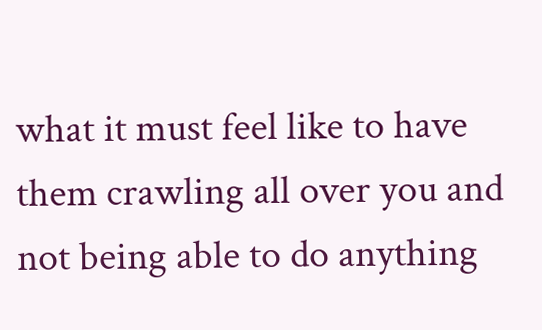what it must feel like to have them crawling all over you and not being able to do anything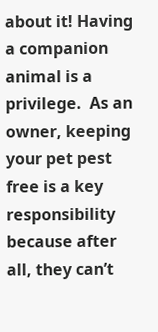about it! Having a companion animal is a privilege.  As an owner, keeping your pet pest free is a key responsibility because after all, they can’t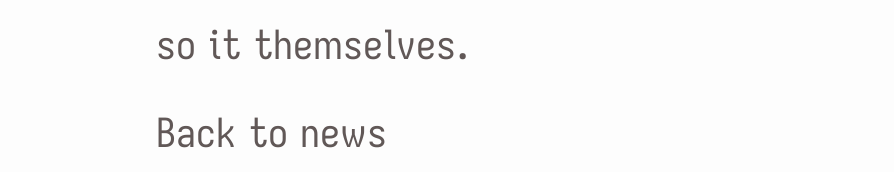so it themselves.

Back to news